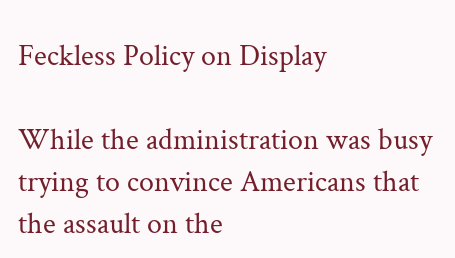Feckless Policy on Display

While the administration was busy trying to convince Americans that the assault on the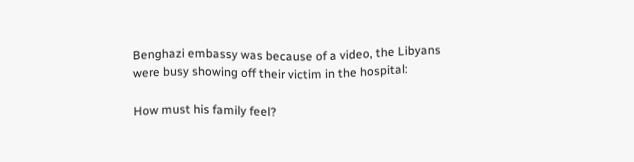Benghazi embassy was because of a video, the Libyans were busy showing off their victim in the hospital:

How must his family feel?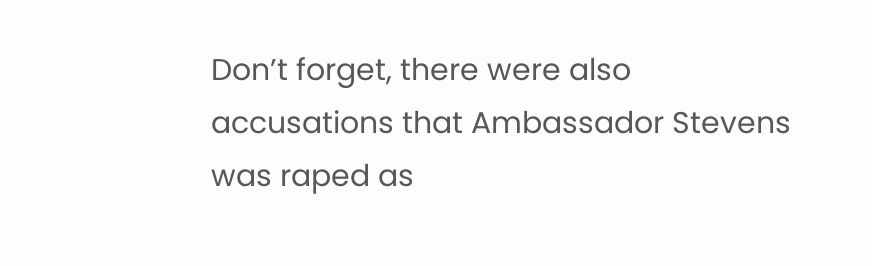Don’t forget, there were also accusations that Ambassador Stevens was raped as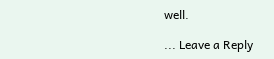well.

... Leave a Reply